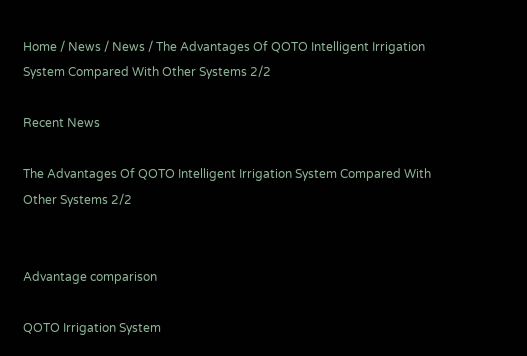Home / News / News / The Advantages Of QOTO Intelligent Irrigation System Compared With Other Systems 2/2

Recent News

The Advantages Of QOTO Intelligent Irrigation System Compared With Other Systems 2/2


Advantage comparison

QOTO Irrigation System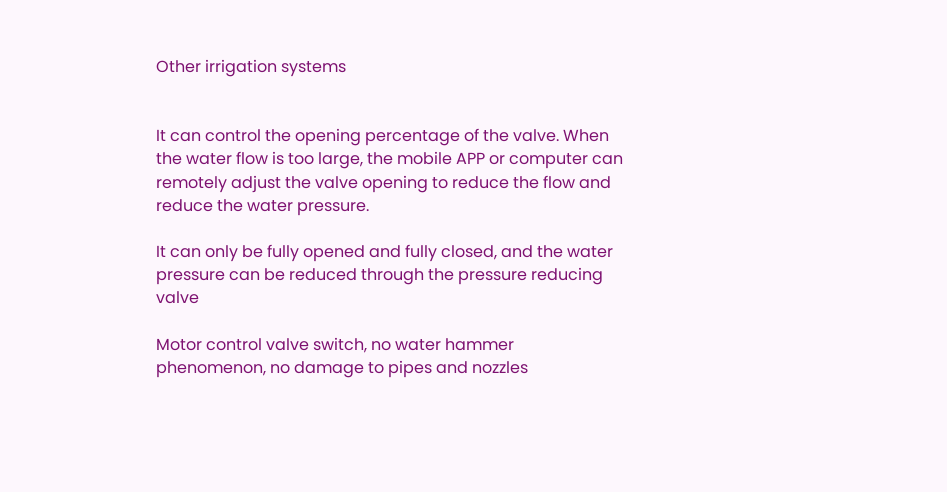Other irrigation systems


It can control the opening percentage of the valve. When the water flow is too large, the mobile APP or computer can remotely adjust the valve opening to reduce the flow and reduce the water pressure.

It can only be fully opened and fully closed, and the water pressure can be reduced through the pressure reducing valve

Motor control valve switch, no water hammer phenomenon, no damage to pipes and nozzles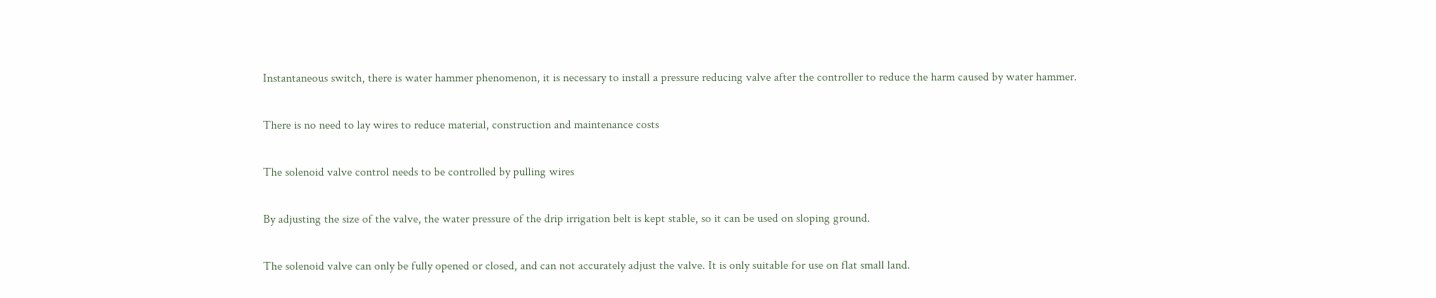Instantaneous switch, there is water hammer phenomenon, it is necessary to install a pressure reducing valve after the controller to reduce the harm caused by water hammer.

There is no need to lay wires to reduce material, construction and maintenance costs

The solenoid valve control needs to be controlled by pulling wires

By adjusting the size of the valve, the water pressure of the drip irrigation belt is kept stable, so it can be used on sloping ground.

The solenoid valve can only be fully opened or closed, and can not accurately adjust the valve. It is only suitable for use on flat small land.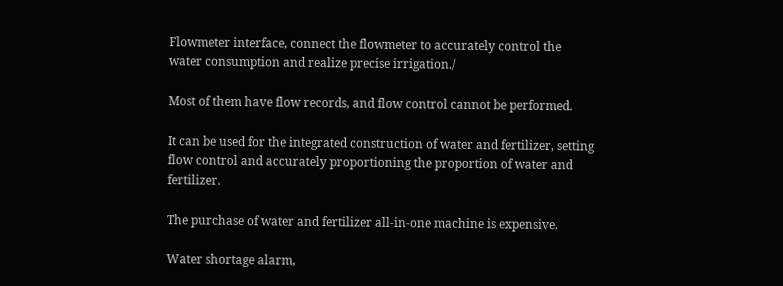Flowmeter interface, connect the flowmeter to accurately control the water consumption and realize precise irrigation./

Most of them have flow records, and flow control cannot be performed.

It can be used for the integrated construction of water and fertilizer, setting flow control and accurately proportioning the proportion of water and fertilizer.

The purchase of water and fertilizer all-in-one machine is expensive.

Water shortage alarm,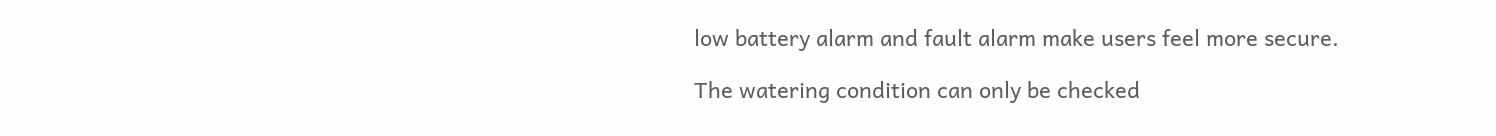low battery alarm and fault alarm make users feel more secure.

The watering condition can only be checked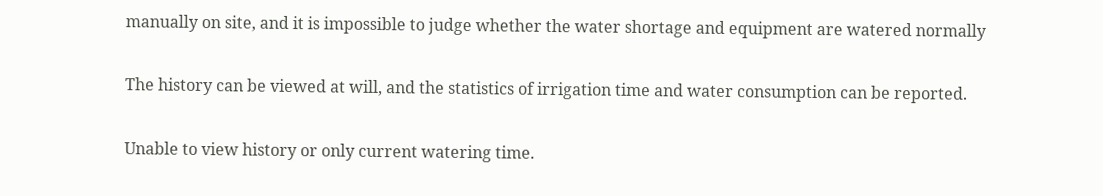manually on site, and it is impossible to judge whether the water shortage and equipment are watered normally

The history can be viewed at will, and the statistics of irrigation time and water consumption can be reported.

Unable to view history or only current watering time.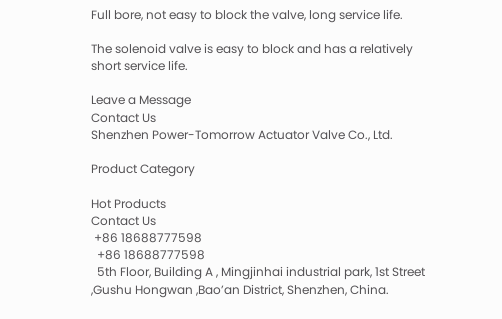Full bore, not easy to block the valve, long service life.

The solenoid valve is easy to block and has a relatively short service life.

Leave a Message
Contact Us
Shenzhen Power-Tomorrow Actuator Valve Co., Ltd.

Product Category

Hot Products
Contact Us
 +86 18688777598
  +86 18688777598
  5th Floor, Building A , Mingjinhai industrial park, 1st Street ,Gushu Hongwan ,Bao’an District, Shenzhen, China.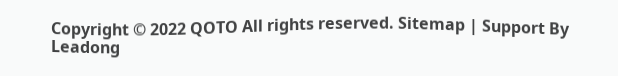Copyright © 2022 QOTO All rights reserved. Sitemap | Support By Leadong